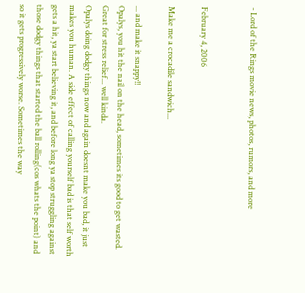- Lord of the Rings movie news, photos, rumors, and more


February 4, 2006

Make me a crocadile sandwich...

... and make it snappy!!
Opalys, you hit the nail on the head, sometimes its good to get wasted. Great for stress relief... well kinda.
Opalys doing dodgy things now and again doesnt make you bad, it just makes you human. A side effect of calling yourself bad is that self worth gets a hit, ya start believing it, and before long ya stop struggling against those dodgy things that started the ball rolling(cos whats the point) and so it gets progressively worse. Sometimes the way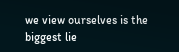we view ourselves is the biggest lie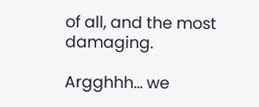of all, and the most damaging.

Argghhh... we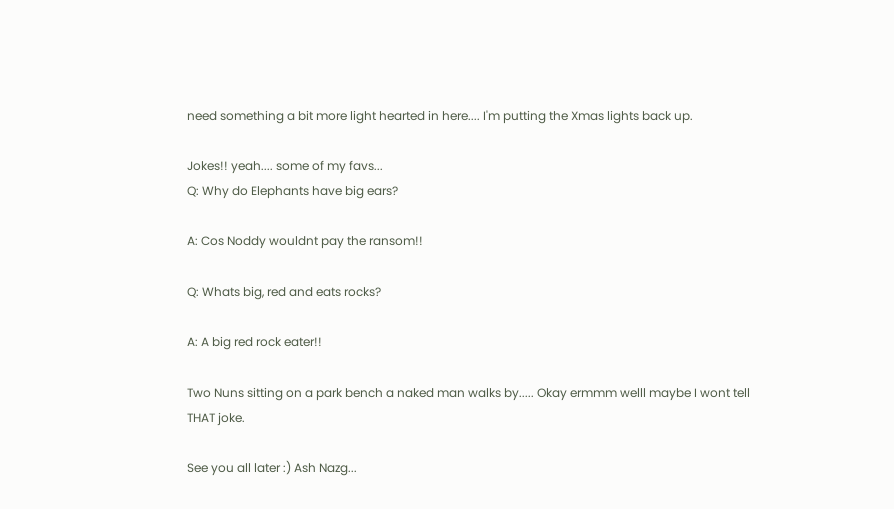need something a bit more light hearted in here.... I'm putting the Xmas lights back up.

Jokes!! yeah.... some of my favs...
Q: Why do Elephants have big ears?

A: Cos Noddy wouldnt pay the ransom!!

Q: Whats big, red and eats rocks?

A: A big red rock eater!!

Two Nuns sitting on a park bench a naked man walks by..... Okay ermmm welll maybe I wont tell THAT joke.

See you all later :) Ash Nazg...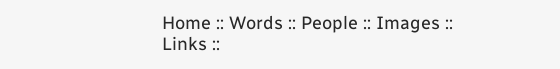Home :: Words :: People :: Images :: Links ::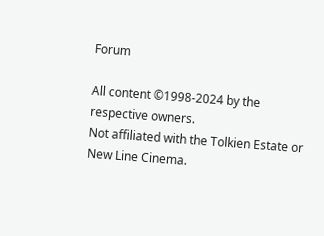Forum

All content ©1998-2024 by the respective owners.
Not affiliated with the Tolkien Estate or New Line Cinema.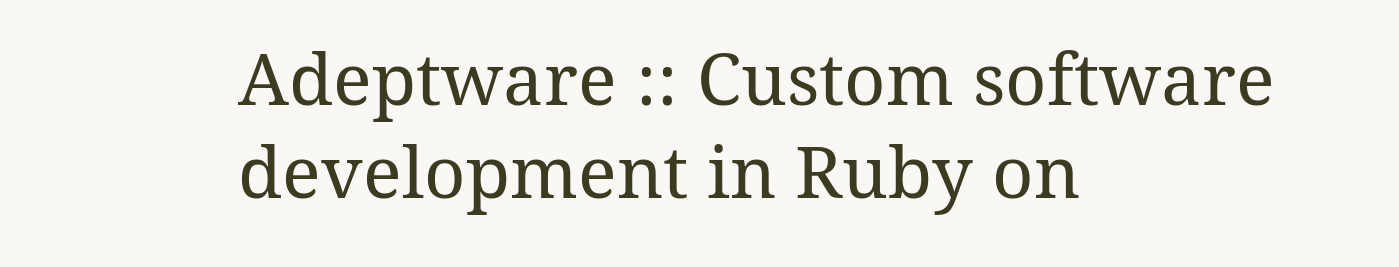Adeptware :: Custom software development in Ruby on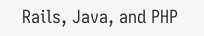Rails, Java, and PHP